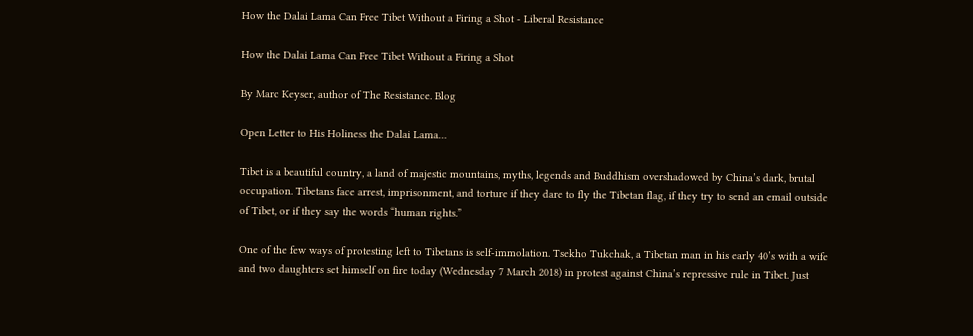How the Dalai Lama Can Free Tibet Without a Firing a Shot - Liberal Resistance

How the Dalai Lama Can Free Tibet Without a Firing a Shot

By Marc Keyser, author of The Resistance. Blog

Open Letter to His Holiness the Dalai Lama…

Tibet is a beautiful country, a land of majestic mountains, myths, legends and Buddhism overshadowed by China’s dark, brutal occupation. Tibetans face arrest, imprisonment, and torture if they dare to fly the Tibetan flag, if they try to send an email outside of Tibet, or if they say the words “human rights.”

One of the few ways of protesting left to Tibetans is self-immolation. Tsekho Tukchak, a Tibetan man in his early 40’s with a wife and two daughters set himself on fire today (Wednesday 7 March 2018) in protest against China’s repressive rule in Tibet. Just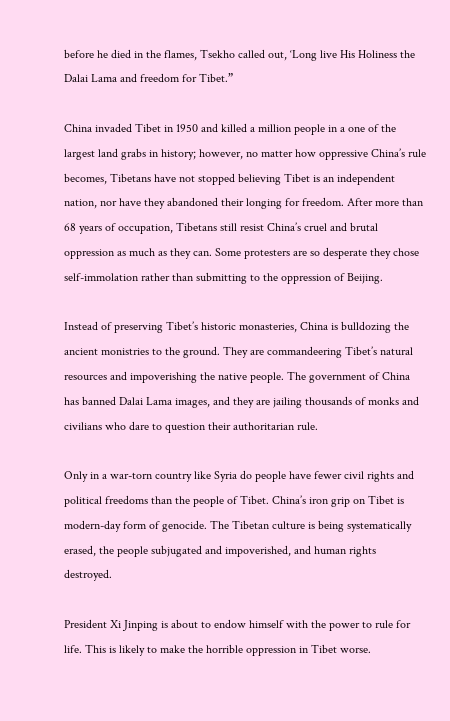before he died in the flames, Tsekho called out, ‘Long live His Holiness the Dalai Lama and freedom for Tibet.”

China invaded Tibet in 1950 and killed a million people in a one of the largest land grabs in history; however, no matter how oppressive China’s rule becomes, Tibetans have not stopped believing Tibet is an independent nation, nor have they abandoned their longing for freedom. After more than 68 years of occupation, Tibetans still resist China’s cruel and brutal oppression as much as they can. Some protesters are so desperate they chose self-immolation rather than submitting to the oppression of Beijing.

Instead of preserving Tibet’s historic monasteries, China is bulldozing the ancient monistries to the ground. They are commandeering Tibet’s natural resources and impoverishing the native people. The government of China has banned Dalai Lama images, and they are jailing thousands of monks and civilians who dare to question their authoritarian rule.

Only in a war-torn country like Syria do people have fewer civil rights and political freedoms than the people of Tibet. China’s iron grip on Tibet is modern-day form of genocide. The Tibetan culture is being systematically erased, the people subjugated and impoverished, and human rights destroyed.

President Xi Jinping is about to endow himself with the power to rule for life. This is likely to make the horrible oppression in Tibet worse.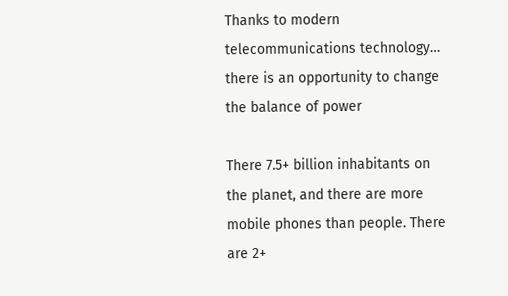Thanks to modern telecommunications technology… there is an opportunity to change the balance of power

There 7.5+ billion inhabitants on the planet, and there are more mobile phones than people. There are 2+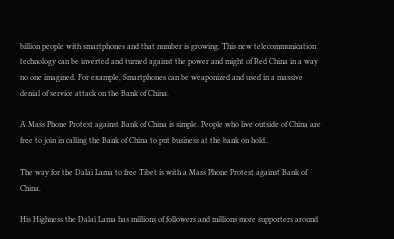billion people with smartphones and that number is growing. This new telecommunication technology can be inverted and turned against the power and might of Red China in a way no one imagined. For example, Smartphones can be weaponized and used in a massive denial of service attack on the Bank of China.

A Mass Phone Protest against Bank of China is simple. People who live outside of China are free to join in calling the Bank of China to put business at the bank on hold..

The way for the Dalai Lama to free Tibet is with a Mass Phone Protest against Bank of China.

His Highness the Dalai Lama has millions of followers and millions more supporters around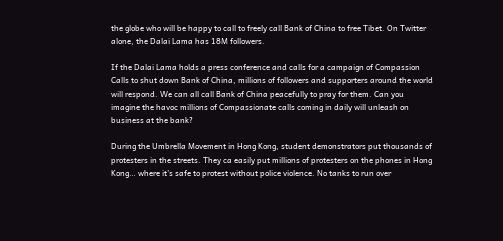the globe who will be happy to call to freely call Bank of China to free Tibet. On Twitter alone, the Dalai Lama has 18M followers.

If the Dalai Lama holds a press conference and calls for a campaign of Compassion Calls to shut down Bank of China, millions of followers and supporters around the world will respond. We can all call Bank of China peacefully to pray for them. Can you imagine the havoc millions of Compassionate calls coming in daily will unleash on business at the bank?

During the Umbrella Movement in Hong Kong, student demonstrators put thousands of protesters in the streets. They ca easily put millions of protesters on the phones in Hong Kong… where it’s safe to protest without police violence. No tanks to run over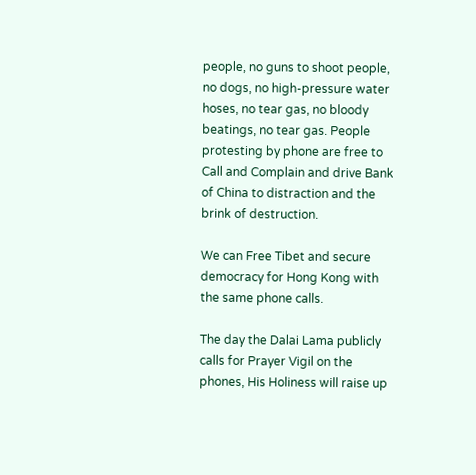people, no guns to shoot people, no dogs, no high-pressure water hoses, no tear gas, no bloody beatings, no tear gas. People protesting by phone are free to Call and Complain and drive Bank of China to distraction and the brink of destruction.

We can Free Tibet and secure democracy for Hong Kong with the same phone calls.

The day the Dalai Lama publicly calls for Prayer Vigil on the phones, His Holiness will raise up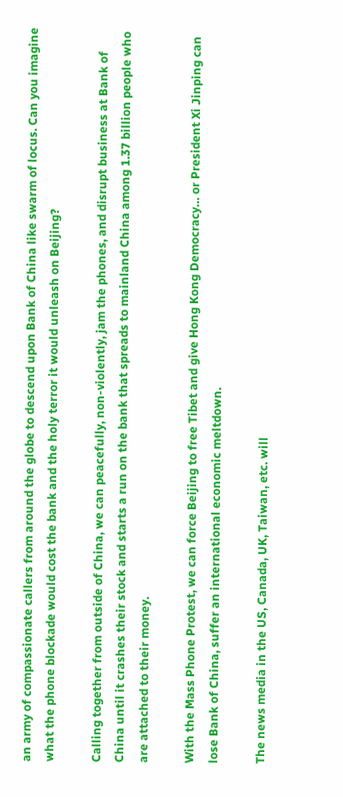an army of compassionate callers from around the globe to descend upon Bank of China like swarm of locus. Can you imagine what the phone blockade would cost the bank and the holy terror it would unleash on Beijing?

Calling together from outside of China, we can peacefully, non-violently, jam the phones, and disrupt business at Bank of China until it crashes their stock and starts a run on the bank that spreads to mainland China among 1.37 billion people who are attached to their money.

With the Mass Phone Protest, we can force Beijing to free Tibet and give Hong Kong Democracy… or President Xi Jinping can lose Bank of China, suffer an international economic meltdown.

The news media in the US, Canada, UK, Taiwan, etc. will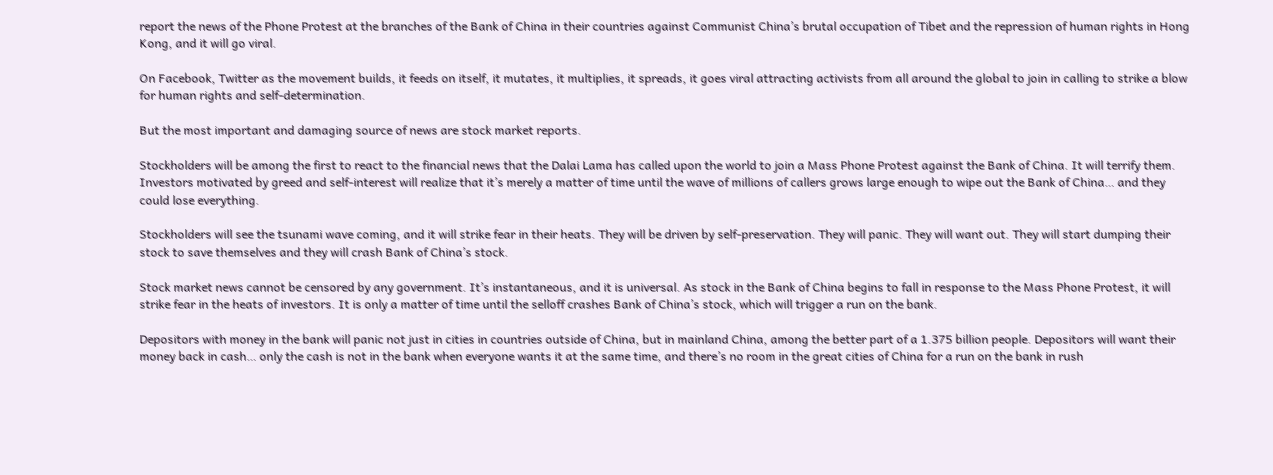report the news of the Phone Protest at the branches of the Bank of China in their countries against Communist China’s brutal occupation of Tibet and the repression of human rights in Hong Kong, and it will go viral.

On Facebook, Twitter as the movement builds, it feeds on itself, it mutates, it multiplies, it spreads, it goes viral attracting activists from all around the global to join in calling to strike a blow for human rights and self-determination.

But the most important and damaging source of news are stock market reports.

Stockholders will be among the first to react to the financial news that the Dalai Lama has called upon the world to join a Mass Phone Protest against the Bank of China. It will terrify them. Investors motivated by greed and self-interest will realize that it’s merely a matter of time until the wave of millions of callers grows large enough to wipe out the Bank of China… and they could lose everything.

Stockholders will see the tsunami wave coming, and it will strike fear in their heats. They will be driven by self-preservation. They will panic. They will want out. They will start dumping their stock to save themselves and they will crash Bank of China’s stock.

Stock market news cannot be censored by any government. It’s instantaneous, and it is universal. As stock in the Bank of China begins to fall in response to the Mass Phone Protest, it will strike fear in the heats of investors. It is only a matter of time until the selloff crashes Bank of China’s stock, which will trigger a run on the bank.

Depositors with money in the bank will panic not just in cities in countries outside of China, but in mainland China, among the better part of a 1.375 billion people. Depositors will want their money back in cash… only the cash is not in the bank when everyone wants it at the same time, and there’s no room in the great cities of China for a run on the bank in rush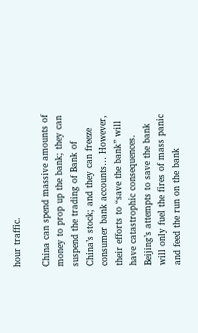hour traffic.

China can spend massive amounts of money to prop up the bank; they can suspend the trading of Bank of China’s stock; and they can freeze consumer bank accounts… However, their efforts to “save the bank” will have catastrophic consequences. Beijing’s attempts to save the bank will only fuel the fires of mass panic and feed the run on the bank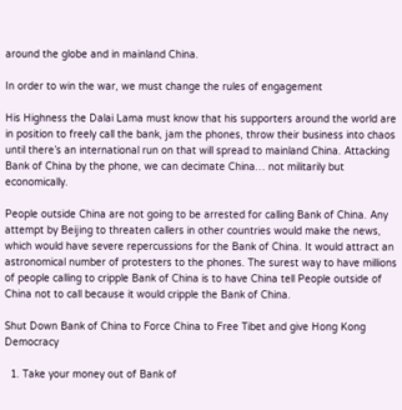around the globe and in mainland China.

In order to win the war, we must change the rules of engagement

His Highness the Dalai Lama must know that his supporters around the world are in position to freely call the bank, jam the phones, throw their business into chaos until there’s an international run on that will spread to mainland China. Attacking Bank of China by the phone, we can decimate China… not militarily but economically.

People outside China are not going to be arrested for calling Bank of China. Any attempt by Beijing to threaten callers in other countries would make the news, which would have severe repercussions for the Bank of China. It would attract an astronomical number of protesters to the phones. The surest way to have millions of people calling to cripple Bank of China is to have China tell People outside of China not to call because it would cripple the Bank of China.

Shut Down Bank of China to Force China to Free Tibet and give Hong Kong Democracy

  1. Take your money out of Bank of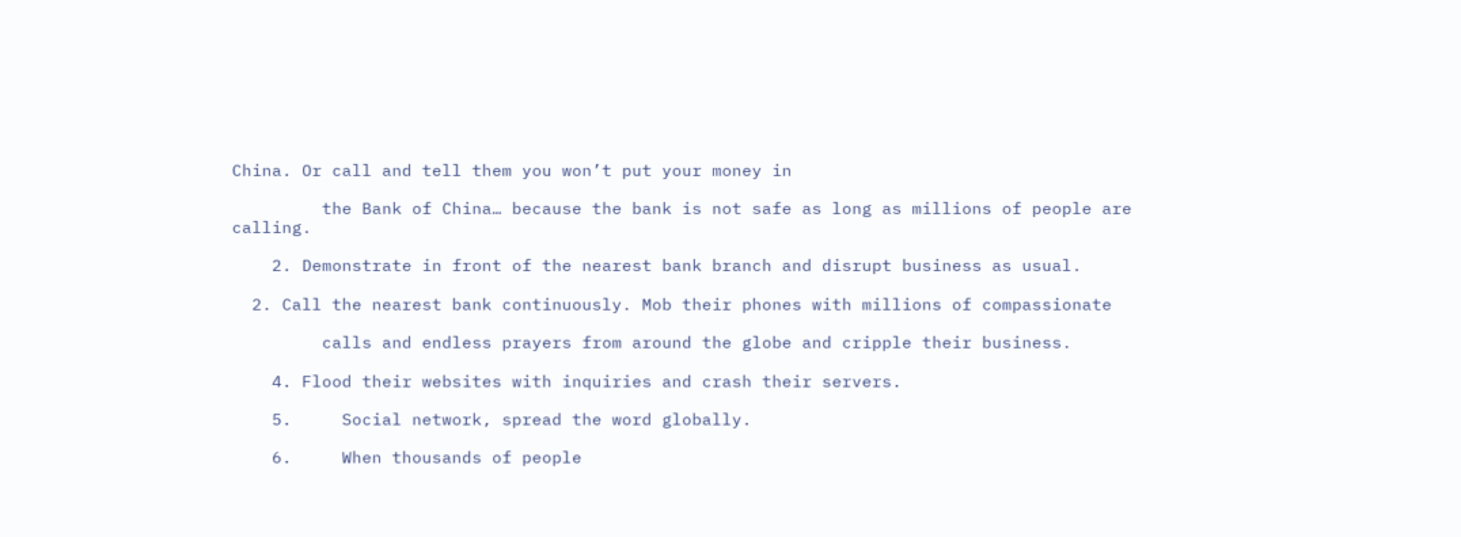China. Or call and tell them you won’t put your money in

         the Bank of China… because the bank is not safe as long as millions of people are calling.

    2. Demonstrate in front of the nearest bank branch and disrupt business as usual.

  2. Call the nearest bank continuously. Mob their phones with millions of compassionate

         calls and endless prayers from around the globe and cripple their business.

    4. Flood their websites with inquiries and crash their servers.

    5.     Social network, spread the word globally.

    6.     When thousands of people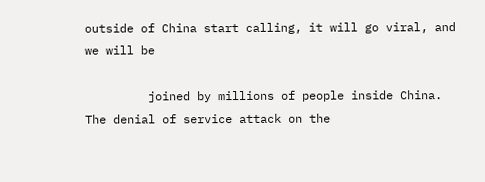outside of China start calling, it will go viral, and we will be

         joined by millions of people inside China. The denial of service attack on the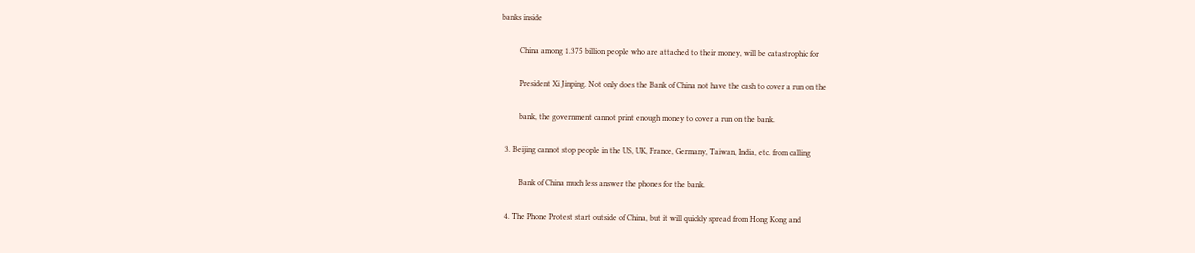banks inside

         China among 1.375 billion people who are attached to their money, will be catastrophic for

         President Xi Jinping. Not only does the Bank of China not have the cash to cover a run on the

         bank, the government cannot print enough money to cover a run on the bank.

  3. Beijing cannot stop people in the US, UK, France, Germany, Taiwan, India, etc. from calling

         Bank of China much less answer the phones for the bank.

  4. The Phone Protest start outside of China, but it will quickly spread from Hong Kong and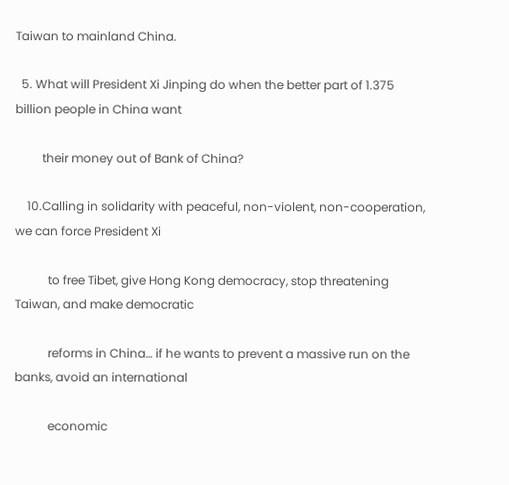Taiwan to mainland China.

  5. What will President Xi Jinping do when the better part of 1.375 billion people in China want

         their money out of Bank of China?

    10.Calling in solidarity with peaceful, non-violent, non-cooperation, we can force President Xi

           to free Tibet, give Hong Kong democracy, stop threatening Taiwan, and make democratic

           reforms in China… if he wants to prevent a massive run on the banks, avoid an international

           economic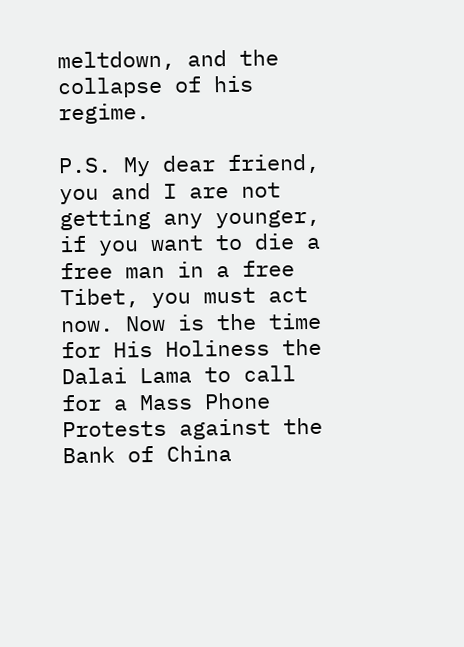meltdown, and the collapse of his regime.

P.S. My dear friend, you and I are not getting any younger, if you want to die a free man in a free Tibet, you must act now. Now is the time for His Holiness the Dalai Lama to call for a Mass Phone Protests against the Bank of China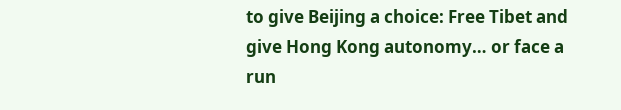to give Beijing a choice: Free Tibet and give Hong Kong autonomy… or face a run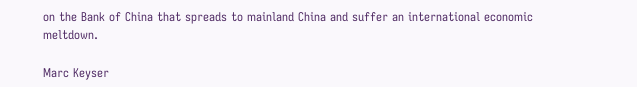on the Bank of China that spreads to mainland China and suffer an international economic meltdown.

Marc Keyser